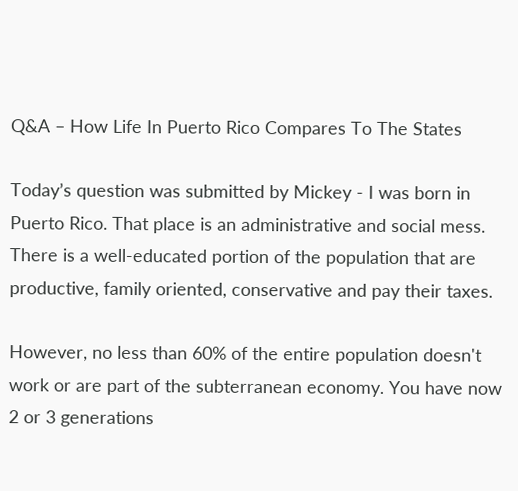Q&A – How Life In Puerto Rico Compares To The States

Today’s question was submitted by Mickey - I was born in Puerto Rico. That place is an administrative and social mess. There is a well-educated portion of the population that are productive, family oriented, conservative and pay their taxes.

However, no less than 60% of the entire population doesn't work or are part of the subterranean economy. You have now 2 or 3 generations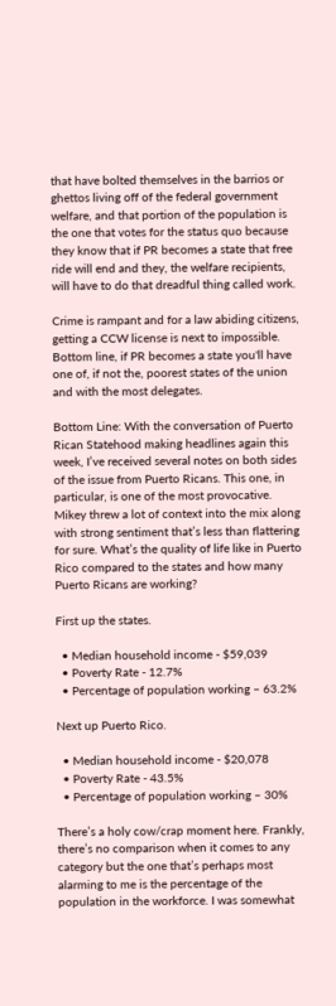that have bolted themselves in the barrios or ghettos living off of the federal government welfare, and that portion of the population is the one that votes for the status quo because they know that if PR becomes a state that free ride will end and they, the welfare recipients, will have to do that dreadful thing called work.

Crime is rampant and for a law abiding citizens, getting a CCW license is next to impossible. Bottom line, if PR becomes a state you'll have one of, if not the, poorest states of the union and with the most delegates.

Bottom Line: With the conversation of Puerto Rican Statehood making headlines again this week, I’ve received several notes on both sides of the issue from Puerto Ricans. This one, in particular, is one of the most provocative. Mikey threw a lot of context into the mix along with strong sentiment that’s less than flattering for sure. What’s the quality of life like in Puerto Rico compared to the states and how many Puerto Ricans are working?

First up the states.

  • Median household income - $59,039
  • Poverty Rate - 12.7%
  • Percentage of population working – 63.2%

Next up Puerto Rico.

  • Median household income - $20,078
  • Poverty Rate - 43.5%
  • Percentage of population working – 30%

There’s a holy cow/crap moment here. Frankly, there’s no comparison when it comes to any category but the one that’s perhaps most alarming to me is the percentage of the population in the workforce. I was somewhat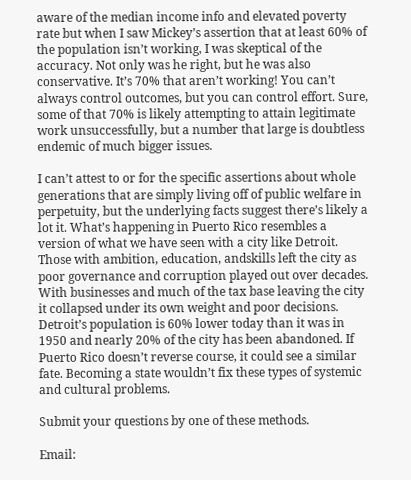aware of the median income info and elevated poverty rate but when I saw Mickey’s assertion that at least 60% of the population isn’t working, I was skeptical of the accuracy. Not only was he right, but he was also conservative. It’s 70% that aren’t working! You can’t always control outcomes, but you can control effort. Sure, some of that 70% is likely attempting to attain legitimate work unsuccessfully, but a number that large is doubtless endemic of much bigger issues.

I can’t attest to or for the specific assertions about whole generations that are simply living off of public welfare in perpetuity, but the underlying facts suggest there’s likely a lot it. What’s happening in Puerto Rico resembles a version of what we have seen with a city like Detroit. Those with ambition, education, andskills left the city as poor governance and corruption played out over decades. With businesses and much of the tax base leaving the city it collapsed under its own weight and poor decisions. Detroit’s population is 60% lower today than it was in 1950 and nearly 20% of the city has been abandoned. If Puerto Rico doesn’t reverse course, it could see a similar fate. Becoming a state wouldn’t fix these types of systemic and cultural problems.

Submit your questions by one of these methods.

Email: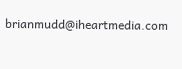brianmudd@iheartmedia.com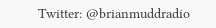Twitter: @brianmuddradio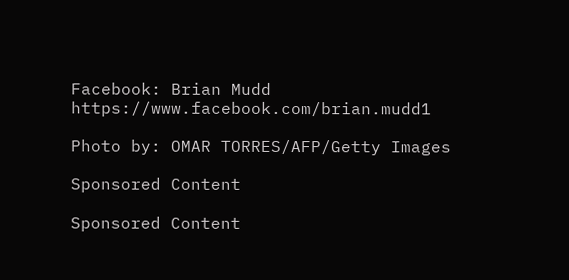Facebook: Brian Mudd https://www.facebook.com/brian.mudd1

Photo by: OMAR TORRES/AFP/Getty Images

Sponsored Content

Sponsored Content